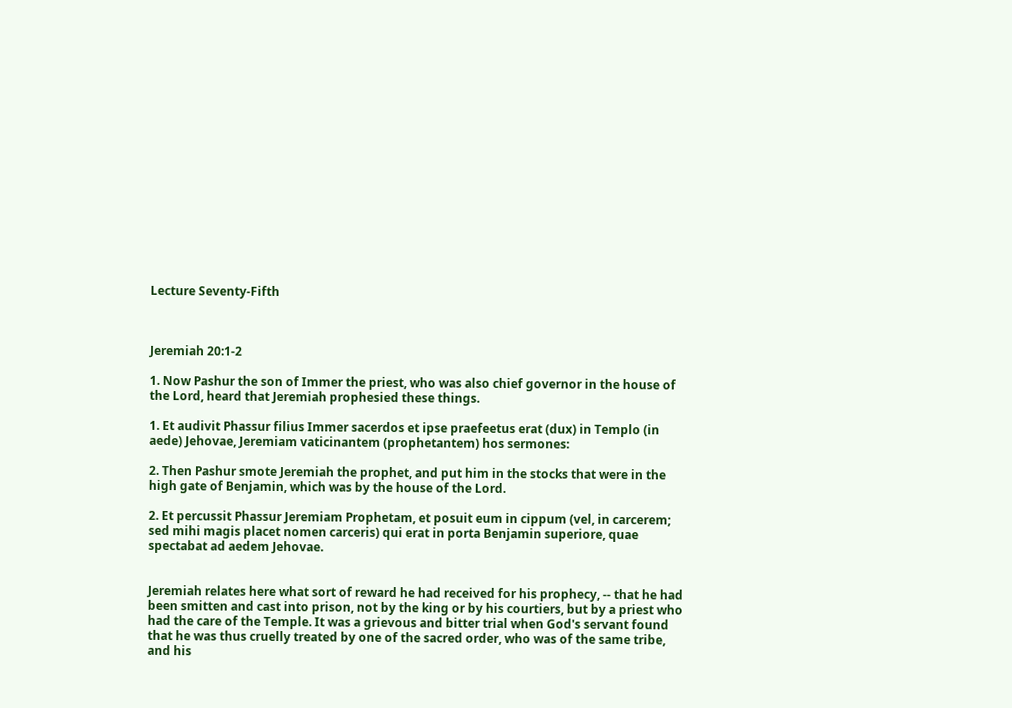Lecture Seventy-Fifth



Jeremiah 20:1-2

1. Now Pashur the son of Immer the priest, who was also chief governor in the house of the Lord, heard that Jeremiah prophesied these things.

1. Et audivit Phassur filius Immer sacerdos et ipse praefeetus erat (dux) in Templo (in aede) Jehovae, Jeremiam vaticinantem (prophetantem) hos sermones:

2. Then Pashur smote Jeremiah the prophet, and put him in the stocks that were in the high gate of Benjamin, which was by the house of the Lord.

2. Et percussit Phassur Jeremiam Prophetam, et posuit eum in cippum (vel, in carcerem; sed mihi magis placet nomen carceris) qui erat in porta Benjamin superiore, quae spectabat ad aedem Jehovae.


Jeremiah relates here what sort of reward he had received for his prophecy, -- that he had been smitten and cast into prison, not by the king or by his courtiers, but by a priest who had the care of the Temple. It was a grievous and bitter trial when God's servant found that he was thus cruelly treated by one of the sacred order, who was of the same tribe, and his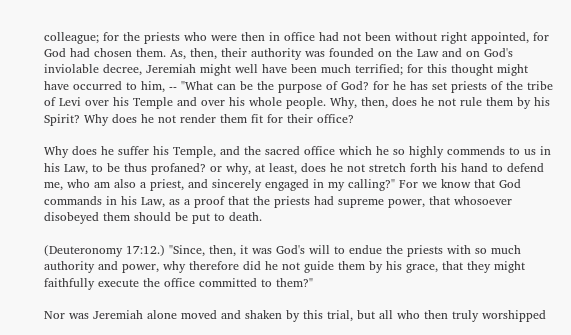colleague; for the priests who were then in office had not been without right appointed, for God had chosen them. As, then, their authority was founded on the Law and on God's inviolable decree, Jeremiah might well have been much terrified; for this thought might have occurred to him, -- "What can be the purpose of God? for he has set priests of the tribe of Levi over his Temple and over his whole people. Why, then, does he not rule them by his Spirit? Why does he not render them fit for their office?

Why does he suffer his Temple, and the sacred office which he so highly commends to us in his Law, to be thus profaned? or why, at least, does he not stretch forth his hand to defend me, who am also a priest, and sincerely engaged in my calling?" For we know that God commands in his Law, as a proof that the priests had supreme power, that whosoever disobeyed them should be put to death.

(Deuteronomy 17:12.) "Since, then, it was God's will to endue the priests with so much authority and power, why therefore did he not guide them by his grace, that they might faithfully execute the office committed to them?"

Nor was Jeremiah alone moved and shaken by this trial, but all who then truly worshipped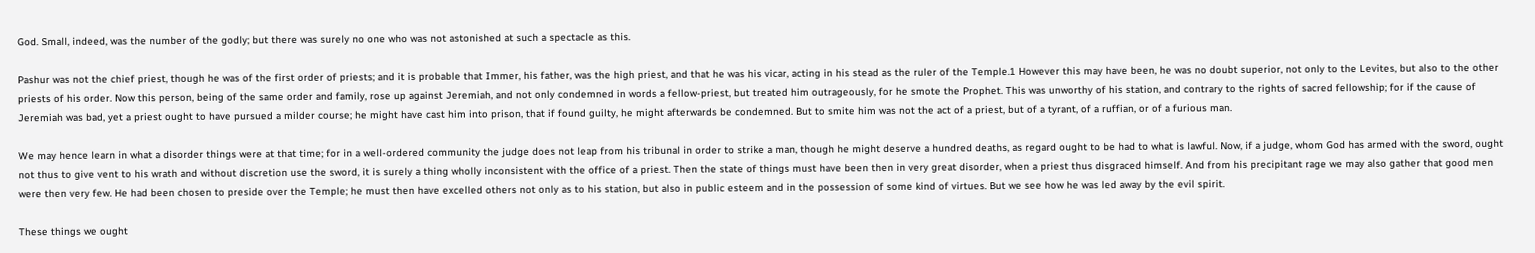God. Small, indeed, was the number of the godly; but there was surely no one who was not astonished at such a spectacle as this.

Pashur was not the chief priest, though he was of the first order of priests; and it is probable that Immer, his father, was the high priest, and that he was his vicar, acting in his stead as the ruler of the Temple.1 However this may have been, he was no doubt superior, not only to the Levites, but also to the other priests of his order. Now this person, being of the same order and family, rose up against Jeremiah, and not only condemned in words a fellow-priest, but treated him outrageously, for he smote the Prophet. This was unworthy of his station, and contrary to the rights of sacred fellowship; for if the cause of Jeremiah was bad, yet a priest ought to have pursued a milder course; he might have cast him into prison, that if found guilty, he might afterwards be condemned. But to smite him was not the act of a priest, but of a tyrant, of a ruffian, or of a furious man.

We may hence learn in what a disorder things were at that time; for in a well-ordered community the judge does not leap from his tribunal in order to strike a man, though he might deserve a hundred deaths, as regard ought to be had to what is lawful. Now, if a judge, whom God has armed with the sword, ought not thus to give vent to his wrath and without discretion use the sword, it is surely a thing wholly inconsistent with the office of a priest. Then the state of things must have been then in very great disorder, when a priest thus disgraced himself. And from his precipitant rage we may also gather that good men were then very few. He had been chosen to preside over the Temple; he must then have excelled others not only as to his station, but also in public esteem and in the possession of some kind of virtues. But we see how he was led away by the evil spirit.

These things we ought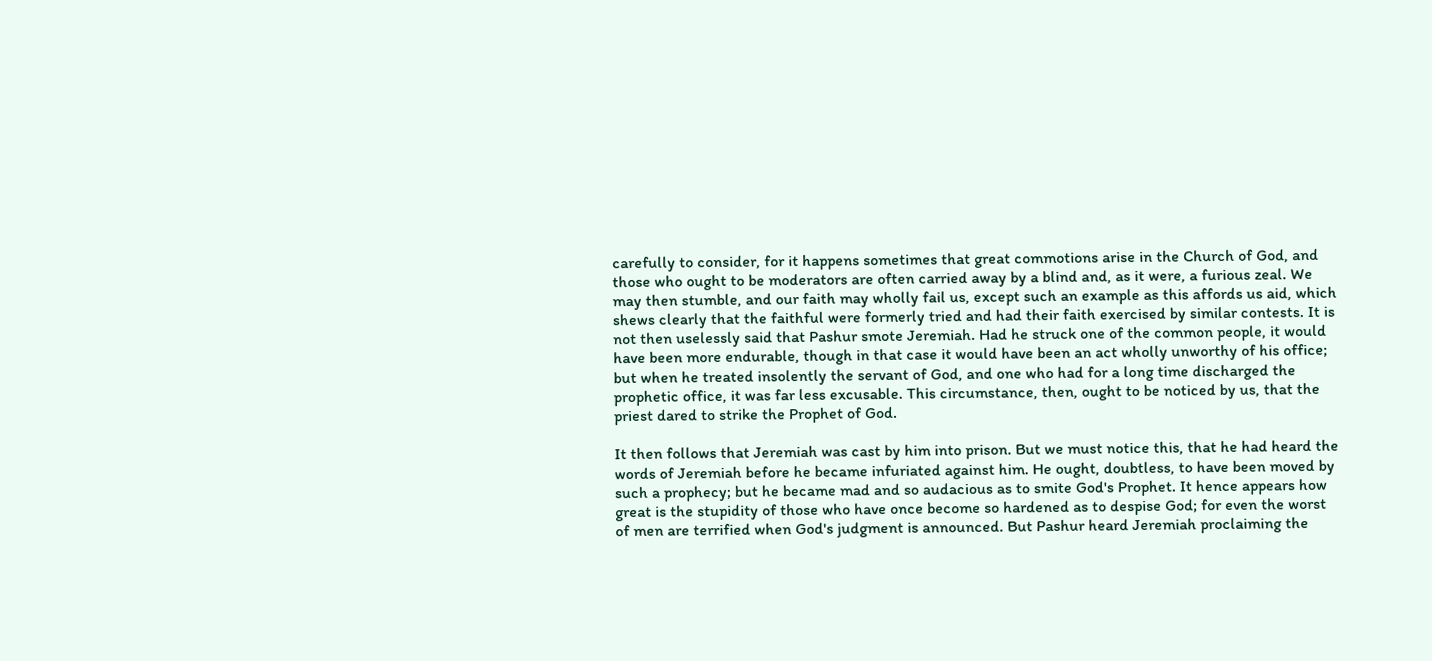carefully to consider, for it happens sometimes that great commotions arise in the Church of God, and those who ought to be moderators are often carried away by a blind and, as it were, a furious zeal. We may then stumble, and our faith may wholly fail us, except such an example as this affords us aid, which shews clearly that the faithful were formerly tried and had their faith exercised by similar contests. It is not then uselessly said that Pashur smote Jeremiah. Had he struck one of the common people, it would have been more endurable, though in that case it would have been an act wholly unworthy of his office; but when he treated insolently the servant of God, and one who had for a long time discharged the prophetic office, it was far less excusable. This circumstance, then, ought to be noticed by us, that the priest dared to strike the Prophet of God.

It then follows that Jeremiah was cast by him into prison. But we must notice this, that he had heard the words of Jeremiah before he became infuriated against him. He ought, doubtless, to have been moved by such a prophecy; but he became mad and so audacious as to smite God's Prophet. It hence appears how great is the stupidity of those who have once become so hardened as to despise God; for even the worst of men are terrified when God's judgment is announced. But Pashur heard Jeremiah proclaiming the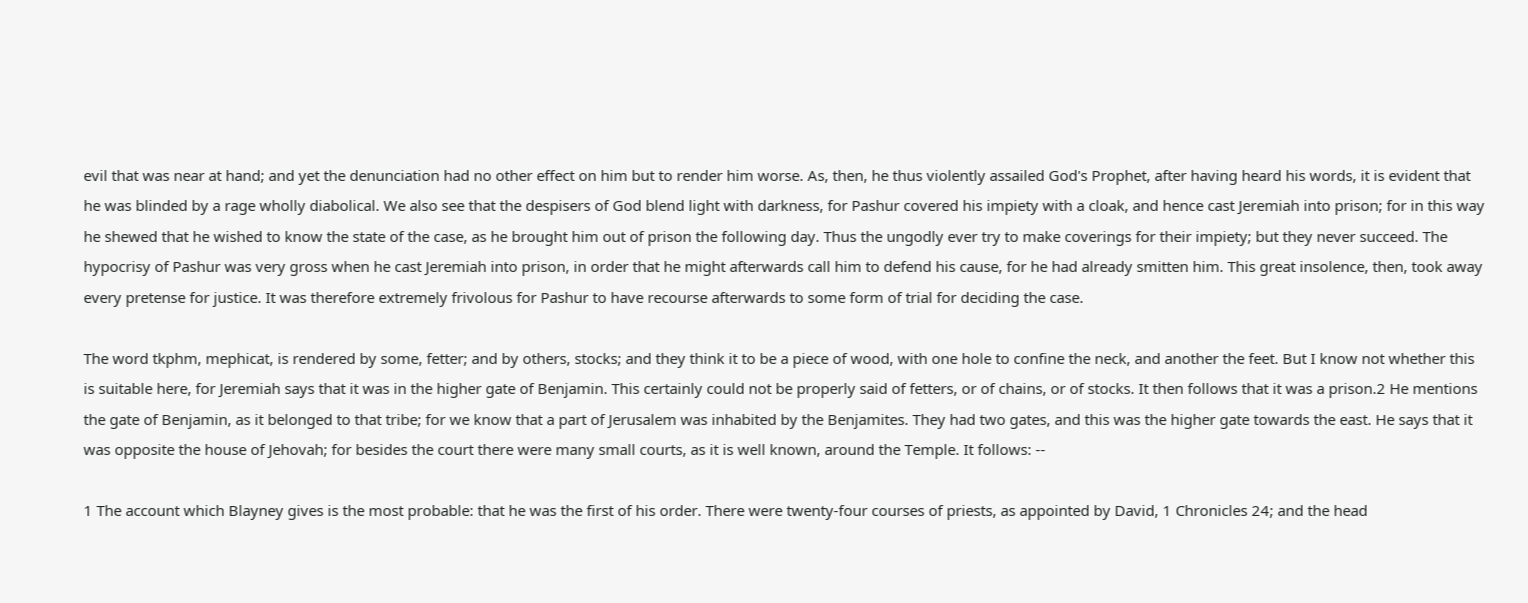evil that was near at hand; and yet the denunciation had no other effect on him but to render him worse. As, then, he thus violently assailed God's Prophet, after having heard his words, it is evident that he was blinded by a rage wholly diabolical. We also see that the despisers of God blend light with darkness, for Pashur covered his impiety with a cloak, and hence cast Jeremiah into prison; for in this way he shewed that he wished to know the state of the case, as he brought him out of prison the following day. Thus the ungodly ever try to make coverings for their impiety; but they never succeed. The hypocrisy of Pashur was very gross when he cast Jeremiah into prison, in order that he might afterwards call him to defend his cause, for he had already smitten him. This great insolence, then, took away every pretense for justice. It was therefore extremely frivolous for Pashur to have recourse afterwards to some form of trial for deciding the case.

The word tkphm, mephicat, is rendered by some, fetter; and by others, stocks; and they think it to be a piece of wood, with one hole to confine the neck, and another the feet. But I know not whether this is suitable here, for Jeremiah says that it was in the higher gate of Benjamin. This certainly could not be properly said of fetters, or of chains, or of stocks. It then follows that it was a prison.2 He mentions the gate of Benjamin, as it belonged to that tribe; for we know that a part of Jerusalem was inhabited by the Benjamites. They had two gates, and this was the higher gate towards the east. He says that it was opposite the house of Jehovah; for besides the court there were many small courts, as it is well known, around the Temple. It follows: --

1 The account which Blayney gives is the most probable: that he was the first of his order. There were twenty-four courses of priests, as appointed by David, 1 Chronicles 24; and the head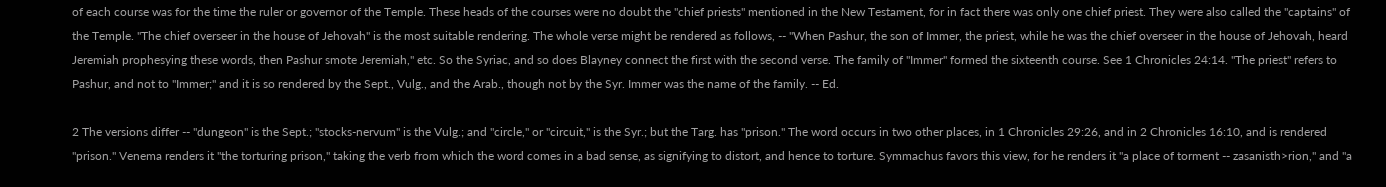of each course was for the time the ruler or governor of the Temple. These heads of the courses were no doubt the "chief priests" mentioned in the New Testament, for in fact there was only one chief priest. They were also called the "captains" of the Temple. "The chief overseer in the house of Jehovah" is the most suitable rendering. The whole verse might be rendered as follows, -- "When Pashur, the son of Immer, the priest, while he was the chief overseer in the house of Jehovah, heard Jeremiah prophesying these words, then Pashur smote Jeremiah," etc. So the Syriac, and so does Blayney connect the first with the second verse. The family of "Immer" formed the sixteenth course. See 1 Chronicles 24:14. "The priest" refers to Pashur, and not to "Immer;" and it is so rendered by the Sept., Vulg., and the Arab., though not by the Syr. Immer was the name of the family. -- Ed.

2 The versions differ -- "dungeon" is the Sept.; "stocks-nervum" is the Vulg.; and "circle," or "circuit," is the Syr.; but the Targ. has "prison." The word occurs in two other places, in 1 Chronicles 29:26, and in 2 Chronicles 16:10, and is rendered "prison." Venema renders it "the torturing prison," taking the verb from which the word comes in a bad sense, as signifying to distort, and hence to torture. Symmachus favors this view, for he renders it "a place of torment -- zasanisth>rion," and "a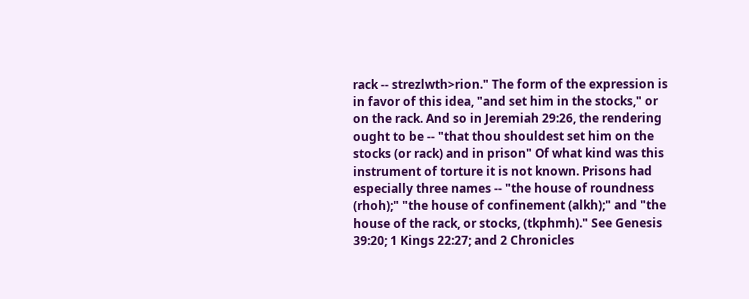rack -- strezlwth>rion." The form of the expression is in favor of this idea, "and set him in the stocks," or on the rack. And so in Jeremiah 29:26, the rendering ought to be -- "that thou shouldest set him on the stocks (or rack) and in prison" Of what kind was this instrument of torture it is not known. Prisons had especially three names -- "the house of roundness (rhoh);" "the house of confinement (alkh);" and "the house of the rack, or stocks, (tkphmh)." See Genesis 39:20; 1 Kings 22:27; and 2 Chronicles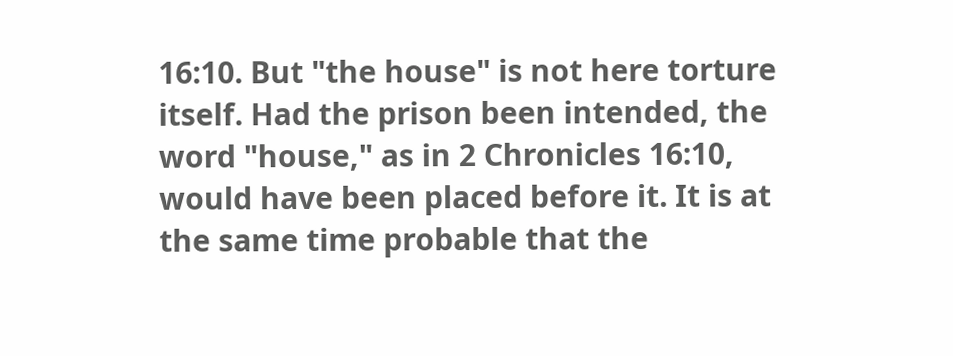16:10. But "the house" is not here torture itself. Had the prison been intended, the word "house," as in 2 Chronicles 16:10, would have been placed before it. It is at the same time probable that the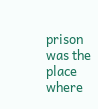prison was the place where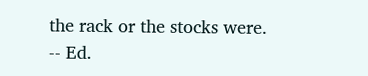the rack or the stocks were. -- Ed.